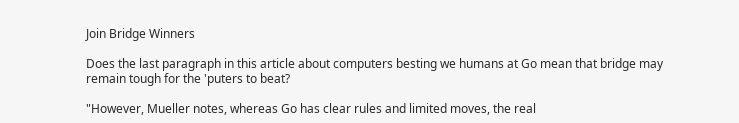Join Bridge Winners

Does the last paragraph in this article about computers besting we humans at Go mean that bridge may remain tough for the 'puters to beat?

"However, Mueller notes, whereas Go has clear rules and limited moves, the real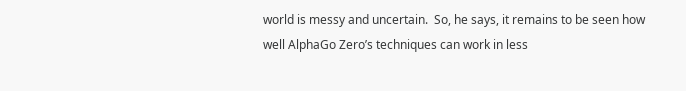world is messy and uncertain.  So, he says, it remains to be seen how well AlphaGo Zero’s techniques can work in less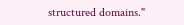structured domains."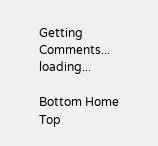Getting Comments... loading...

Bottom Home Top